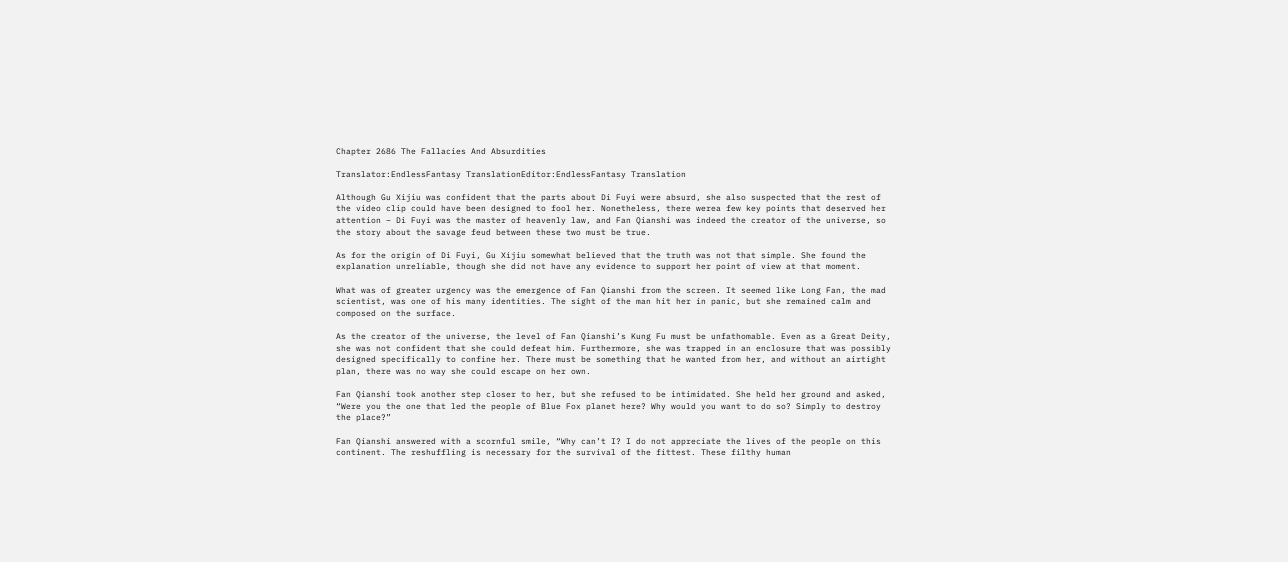Chapter 2686 The Fallacies And Absurdities

Translator:EndlessFantasy TranslationEditor:EndlessFantasy Translation

Although Gu Xijiu was confident that the parts about Di Fuyi were absurd, she also suspected that the rest of the video clip could have been designed to fool her. Nonetheless, there werea few key points that deserved her attention – Di Fuyi was the master of heavenly law, and Fan Qianshi was indeed the creator of the universe, so the story about the savage feud between these two must be true.

As for the origin of Di Fuyi, Gu Xijiu somewhat believed that the truth was not that simple. She found the explanation unreliable, though she did not have any evidence to support her point of view at that moment.

What was of greater urgency was the emergence of Fan Qianshi from the screen. It seemed like Long Fan, the mad scientist, was one of his many identities. The sight of the man hit her in panic, but she remained calm and composed on the surface.

As the creator of the universe, the level of Fan Qianshi’s Kung Fu must be unfathomable. Even as a Great Deity, she was not confident that she could defeat him. Furthermore, she was trapped in an enclosure that was possibly designed specifically to confine her. There must be something that he wanted from her, and without an airtight plan, there was no way she could escape on her own.

Fan Qianshi took another step closer to her, but she refused to be intimidated. She held her ground and asked, “Were you the one that led the people of Blue Fox planet here? Why would you want to do so? Simply to destroy the place?”

Fan Qianshi answered with a scornful smile, “Why can’t I? I do not appreciate the lives of the people on this continent. The reshuffling is necessary for the survival of the fittest. These filthy human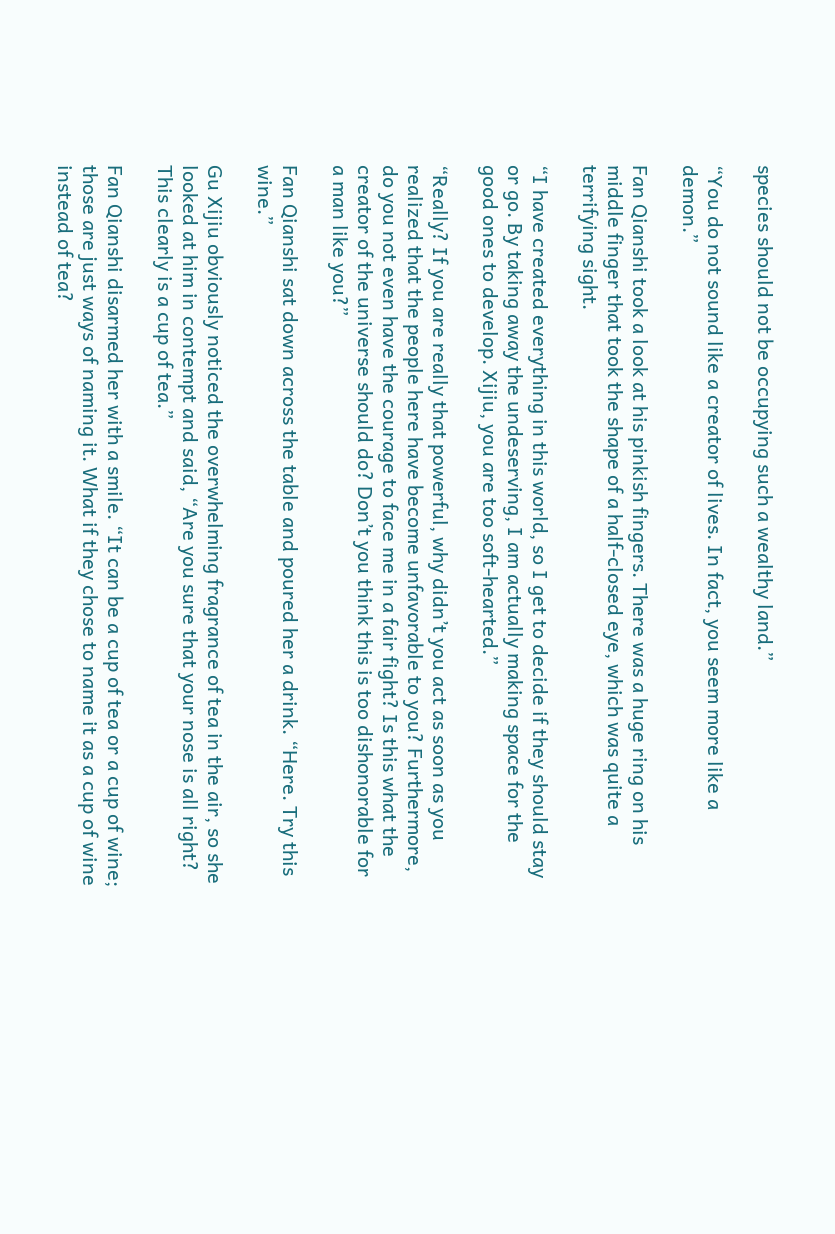species should not be occupying such a wealthy land.”

“You do not sound like a creator of lives. In fact, you seem more like a demon.”

Fan Qianshi took a look at his pinkish fingers. There was a huge ring on his middle finger that took the shape of a half-closed eye, which was quite a terrifying sight.

“I have created everything in this world, so I get to decide if they should stay or go. By taking away the undeserving, I am actually making space for the good ones to develop. Xijiu, you are too soft-hearted.”

“Really? If you are really that powerful, why didn’t you act as soon as you realized that the people here have become unfavorable to you? Furthermore, do you not even have the courage to face me in a fair fight? Is this what the creator of the universe should do? Don’t you think this is too dishonorable for a man like you?”

Fan Qianshi sat down across the table and poured her a drink. “Here. Try this wine.”

Gu Xijiu obviously noticed the overwhelming fragrance of tea in the air, so she looked at him in contempt and said, “Are you sure that your nose is all right? This clearly is a cup of tea.”

Fan Qianshi disarmed her with a smile. “It can be a cup of tea or a cup of wine; those are just ways of naming it. What if they chose to name it as a cup of wine instead of tea?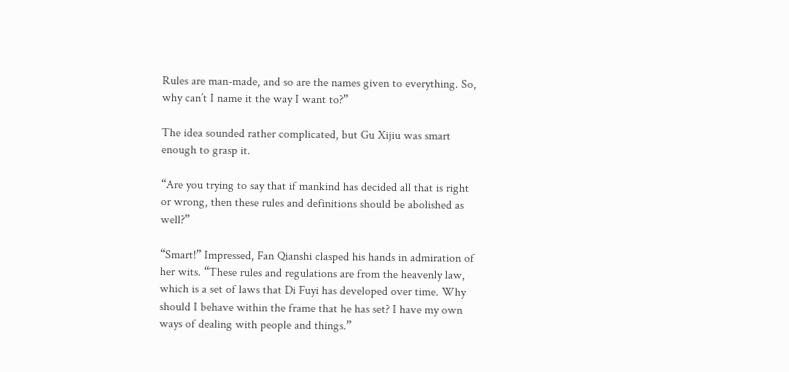Rules are man-made, and so are the names given to everything. So, why can’t I name it the way I want to?”

The idea sounded rather complicated, but Gu Xijiu was smart enough to grasp it.

“Are you trying to say that if mankind has decided all that is right or wrong, then these rules and definitions should be abolished as well?”

“Smart!” Impressed, Fan Qianshi clasped his hands in admiration of her wits. “These rules and regulations are from the heavenly law, which is a set of laws that Di Fuyi has developed over time. Why should I behave within the frame that he has set? I have my own ways of dealing with people and things.”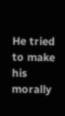He tried to make his morally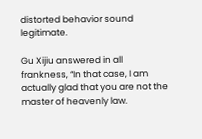distorted behavior sound legitimate.

Gu Xijiu answered in all frankness, “In that case, I am actually glad that you are not the master of heavenly law.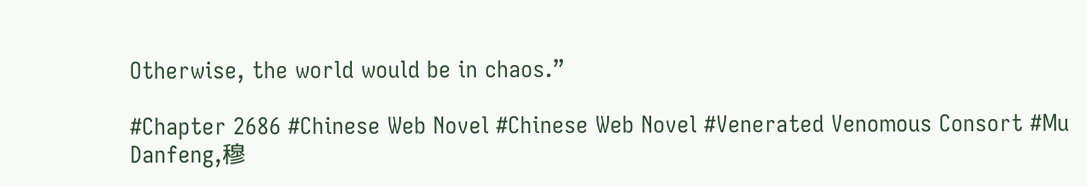Otherwise, the world would be in chaos.”

#Chapter 2686 #Chinese Web Novel #Chinese Web Novel #Venerated Venomous Consort #Mu Danfeng,穆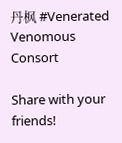丹枫 #Venerated Venomous Consort

Share with your friends!